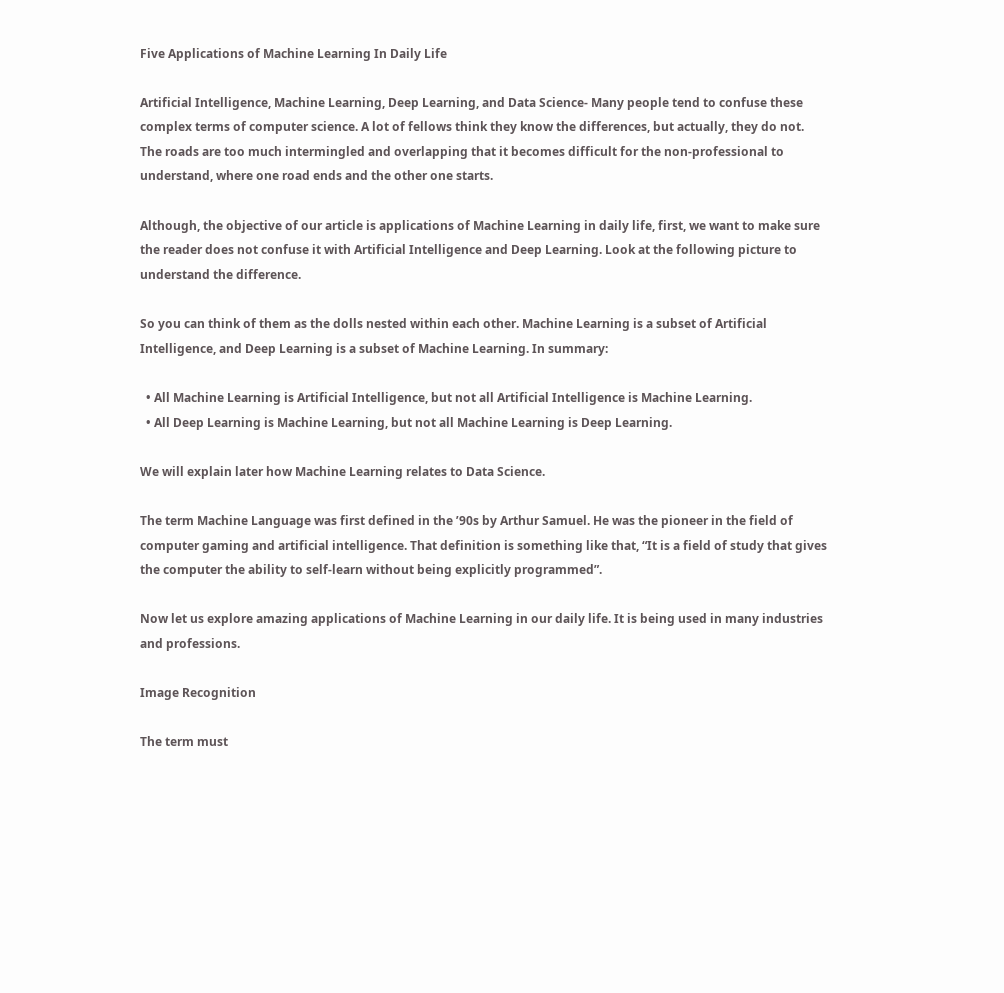Five Applications of Machine Learning In Daily Life

Artificial Intelligence, Machine Learning, Deep Learning, and Data Science- Many people tend to confuse these complex terms of computer science. A lot of fellows think they know the differences, but actually, they do not.
The roads are too much intermingled and overlapping that it becomes difficult for the non-professional to understand, where one road ends and the other one starts.

Although, the objective of our article is applications of Machine Learning in daily life, first, we want to make sure the reader does not confuse it with Artificial Intelligence and Deep Learning. Look at the following picture to understand the difference.

So you can think of them as the dolls nested within each other. Machine Learning is a subset of Artificial Intelligence, and Deep Learning is a subset of Machine Learning. In summary:

  • All Machine Learning is Artificial Intelligence, but not all Artificial Intelligence is Machine Learning.
  • All Deep Learning is Machine Learning, but not all Machine Learning is Deep Learning.

We will explain later how Machine Learning relates to Data Science.

The term Machine Language was first defined in the ’90s by Arthur Samuel. He was the pioneer in the field of computer gaming and artificial intelligence. That definition is something like that, “It is a field of study that gives the computer the ability to self-learn without being explicitly programmed”.

Now let us explore amazing applications of Machine Learning in our daily life. It is being used in many industries and professions.

Image Recognition

The term must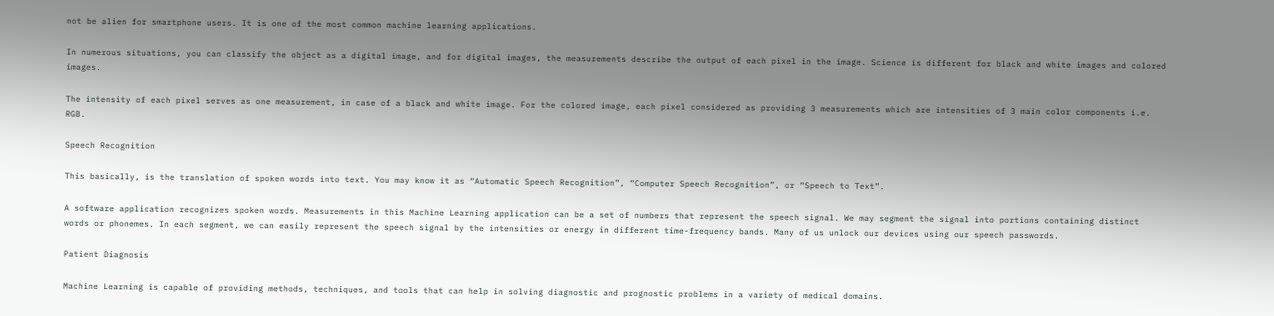not be alien for smartphone users. It is one of the most common machine learning applications.

In numerous situations, you can classify the object as a digital image, and for digital images, the measurements describe the output of each pixel in the image. Science is different for black and white images and colored images.

The intensity of each pixel serves as one measurement, in case of a black and white image. For the colored image, each pixel considered as providing 3 measurements which are intensities of 3 main color components i.e. RGB.

Speech Recognition

This basically, is the translation of spoken words into text. You may know it as “Automatic Speech Recognition”, “Computer Speech Recognition”, or “Speech to Text”.

A software application recognizes spoken words. Measurements in this Machine Learning application can be a set of numbers that represent the speech signal. We may segment the signal into portions containing distinct words or phonemes. In each segment, we can easily represent the speech signal by the intensities or energy in different time-frequency bands. Many of us unlock our devices using our speech passwords.

Patient Diagnosis

Machine Learning is capable of providing methods, techniques, and tools that can help in solving diagnostic and prognostic problems in a variety of medical domains.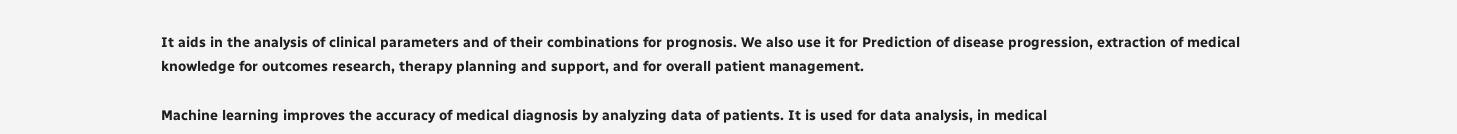It aids in the analysis of clinical parameters and of their combinations for prognosis. We also use it for Prediction of disease progression, extraction of medical knowledge for outcomes research, therapy planning and support, and for overall patient management.

Machine learning improves the accuracy of medical diagnosis by analyzing data of patients. It is used for data analysis, in medical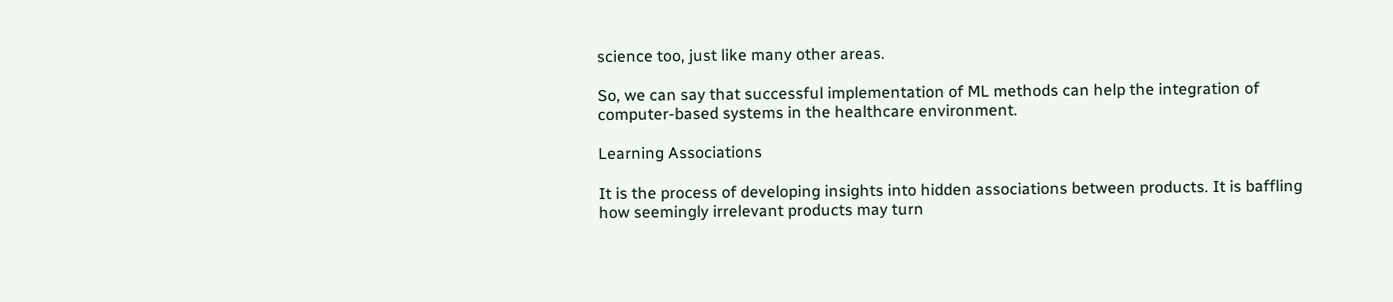science too, just like many other areas.

So, we can say that successful implementation of ML methods can help the integration of computer-based systems in the healthcare environment.

Learning Associations

It is the process of developing insights into hidden associations between products. It is baffling how seemingly irrelevant products may turn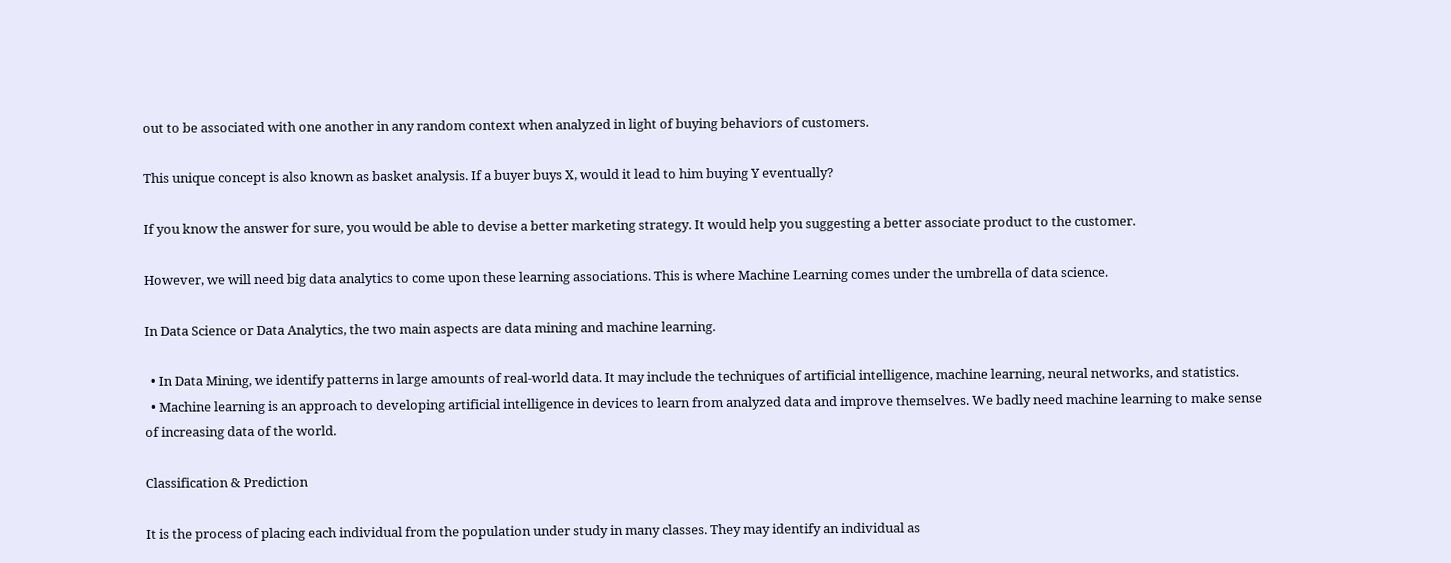out to be associated with one another in any random context when analyzed in light of buying behaviors of customers.

This unique concept is also known as basket analysis. If a buyer buys X, would it lead to him buying Y eventually?

If you know the answer for sure, you would be able to devise a better marketing strategy. It would help you suggesting a better associate product to the customer.

However, we will need big data analytics to come upon these learning associations. This is where Machine Learning comes under the umbrella of data science.

In Data Science or Data Analytics, the two main aspects are data mining and machine learning.

  • In Data Mining, we identify patterns in large amounts of real-world data. It may include the techniques of artificial intelligence, machine learning, neural networks, and statistics.
  • Machine learning is an approach to developing artificial intelligence in devices to learn from analyzed data and improve themselves. We badly need machine learning to make sense of increasing data of the world.

Classification & Prediction

It is the process of placing each individual from the population under study in many classes. They may identify an individual as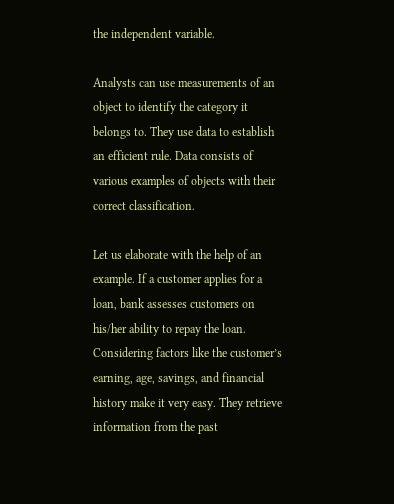the independent variable.

Analysts can use measurements of an object to identify the category it belongs to. They use data to establish an efficient rule. Data consists of various examples of objects with their correct classification.

Let us elaborate with the help of an example. If a customer applies for a loan, bank assesses customers on his/her ability to repay the loan. Considering factors like the customer’s earning, age, savings, and financial history make it very easy. They retrieve information from the past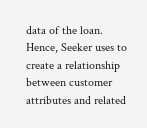data of the loan. Hence, Seeker uses to create a relationship between customer attributes and related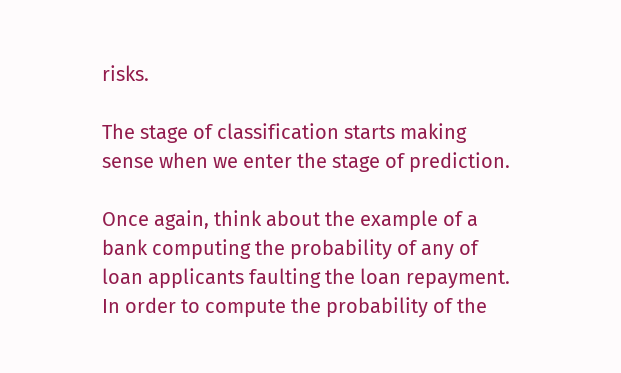risks.

The stage of classification starts making sense when we enter the stage of prediction.

Once again, think about the example of a bank computing the probability of any of loan applicants faulting the loan repayment. In order to compute the probability of the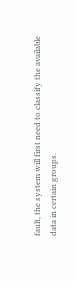fault, the system will first need to classify the available data in certain groups.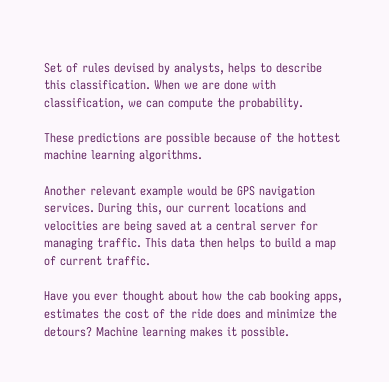Set of rules devised by analysts, helps to describe this classification. When we are done with classification, we can compute the probability.

These predictions are possible because of the hottest machine learning algorithms.

Another relevant example would be GPS navigation services. During this, our current locations and velocities are being saved at a central server for managing traffic. This data then helps to build a map of current traffic.

Have you ever thought about how the cab booking apps, estimates the cost of the ride does and minimize the detours? Machine learning makes it possible.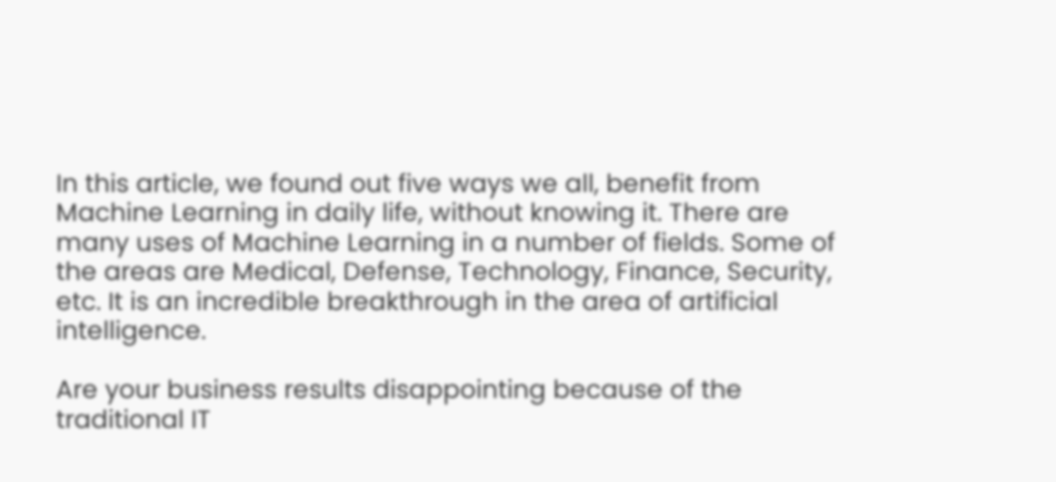In this article, we found out five ways we all, benefit from Machine Learning in daily life, without knowing it. There are many uses of Machine Learning in a number of fields. Some of the areas are Medical, Defense, Technology, Finance, Security, etc. It is an incredible breakthrough in the area of artificial intelligence.

Are your business results disappointing because of the traditional IT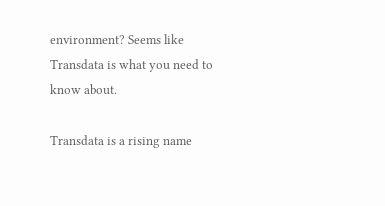environment? Seems like Transdata is what you need to know about.

Transdata is a rising name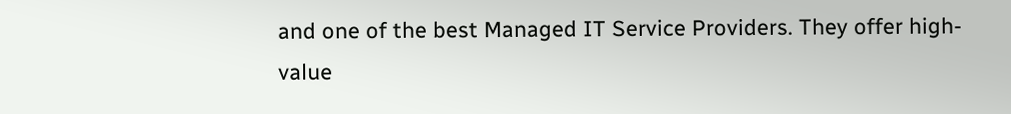and one of the best Managed IT Service Providers. They offer high-value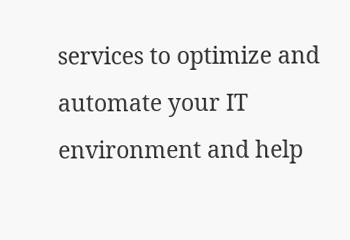services to optimize and automate your IT environment and help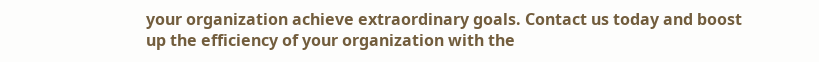your organization achieve extraordinary goals. Contact us today and boost up the efficiency of your organization with the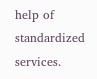help of standardized services.